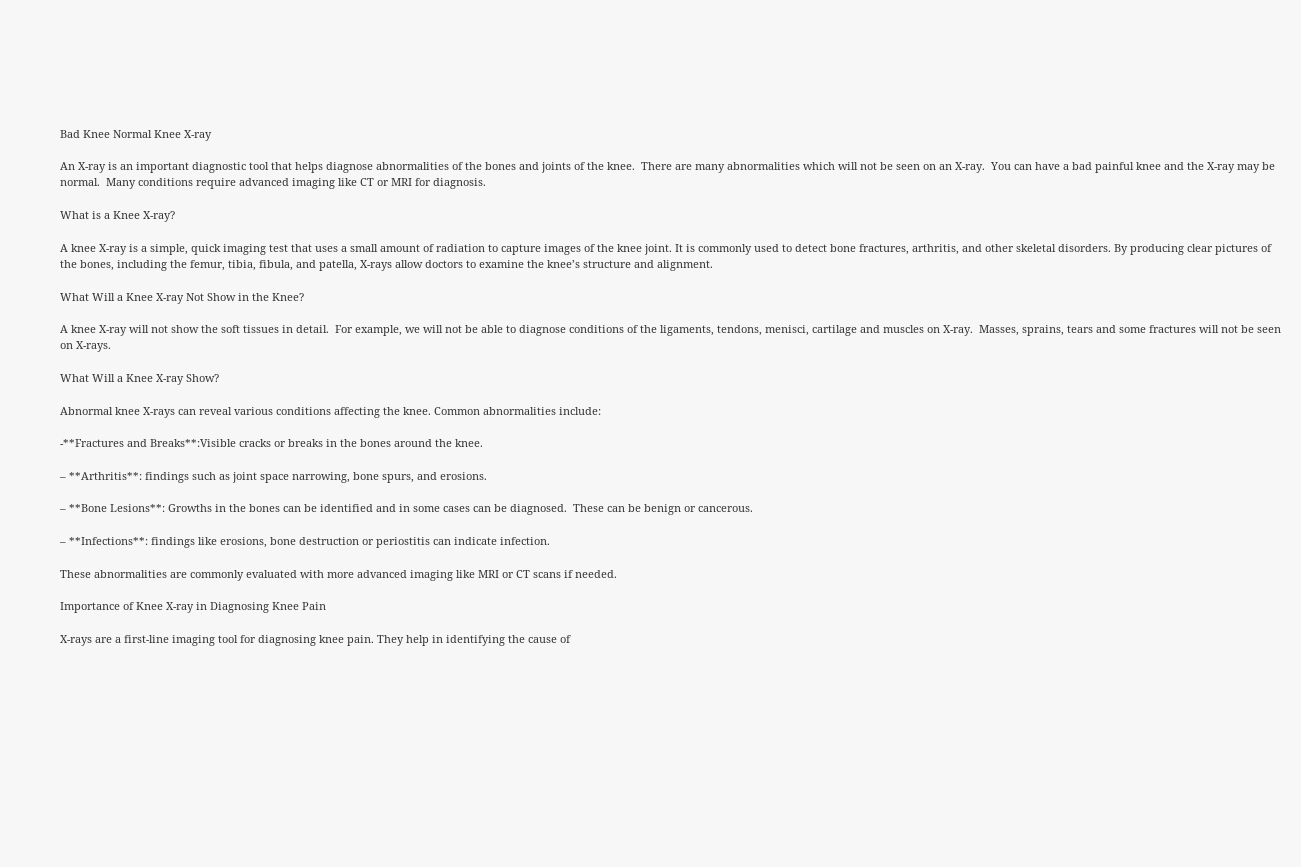Bad Knee Normal Knee X-ray

An X-ray is an important diagnostic tool that helps diagnose abnormalities of the bones and joints of the knee.  There are many abnormalities which will not be seen on an X-ray.  You can have a bad painful knee and the X-ray may be normal.  Many conditions require advanced imaging like CT or MRI for diagnosis.

What is a Knee X-ray?

A knee X-ray is a simple, quick imaging test that uses a small amount of radiation to capture images of the knee joint. It is commonly used to detect bone fractures, arthritis, and other skeletal disorders. By producing clear pictures of the bones, including the femur, tibia, fibula, and patella, X-rays allow doctors to examine the knee’s structure and alignment.

What Will a Knee X-ray Not Show in the Knee?

A knee X-ray will not show the soft tissues in detail.  For example, we will not be able to diagnose conditions of the ligaments, tendons, menisci, cartilage and muscles on X-ray.  Masses, sprains, tears and some fractures will not be seen on X-rays.

What Will a Knee X-ray Show?

Abnormal knee X-rays can reveal various conditions affecting the knee. Common abnormalities include:

-**Fractures and Breaks**:Visible cracks or breaks in the bones around the knee.

– **Arthritis**: findings such as joint space narrowing, bone spurs, and erosions.

– **Bone Lesions**: Growths in the bones can be identified and in some cases can be diagnosed.  These can be benign or cancerous.

– **Infections**: findings like erosions, bone destruction or periostitis can indicate infection.

These abnormalities are commonly evaluated with more advanced imaging like MRI or CT scans if needed.

Importance of Knee X-ray in Diagnosing Knee Pain

X-rays are a first-line imaging tool for diagnosing knee pain. They help in identifying the cause of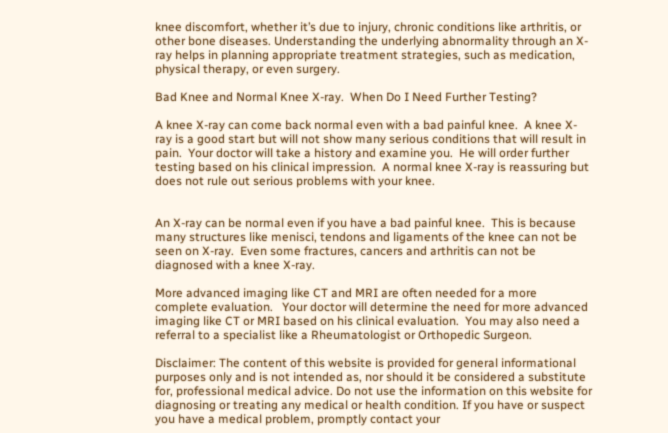knee discomfort, whether it’s due to injury, chronic conditions like arthritis, or other bone diseases. Understanding the underlying abnormality through an X-ray helps in planning appropriate treatment strategies, such as medication, physical therapy, or even surgery.

Bad Knee and Normal Knee X-ray.  When Do I Need Further Testing?

A knee X-ray can come back normal even with a bad painful knee.  A knee X-ray is a good start but will not show many serious conditions that will result in pain.  Your doctor will take a history and examine you.  He will order further testing based on his clinical impression.  A normal knee X-ray is reassuring but does not rule out serious problems with your knee.


An X-ray can be normal even if you have a bad painful knee.  This is because many structures like menisci, tendons and ligaments of the knee can not be seen on X-ray.  Even some fractures, cancers and arthritis can not be diagnosed with a knee X-ray.

More advanced imaging like CT and MRI are often needed for a more complete evaluation.   Your doctor will determine the need for more advanced imaging like CT or MRI based on his clinical evaluation.  You may also need a referral to a specialist like a Rheumatologist or Orthopedic Surgeon.

Disclaimer: The content of this website is provided for general informational purposes only and is not intended as, nor should it be considered a substitute for, professional medical advice. Do not use the information on this website for diagnosing or treating any medical or health condition. If you have or suspect you have a medical problem, promptly contact your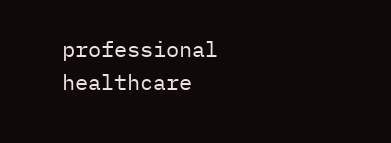professional healthcare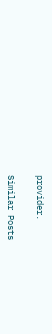provider.

Similar Posts